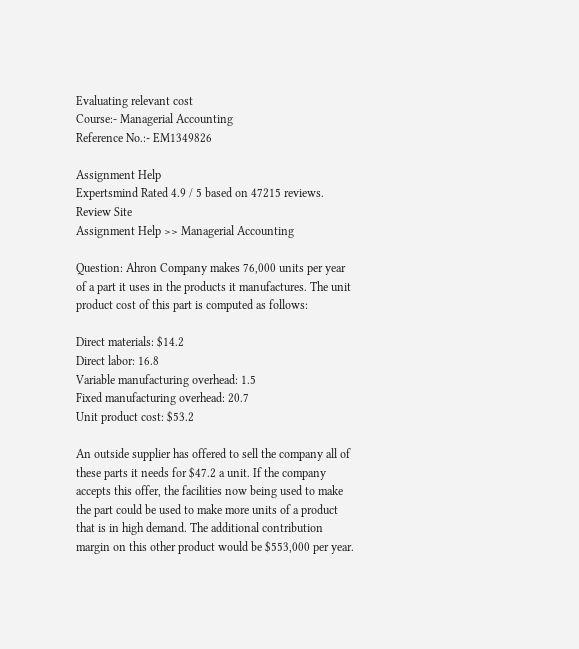Evaluating relevant cost
Course:- Managerial Accounting
Reference No.:- EM1349826

Assignment Help
Expertsmind Rated 4.9 / 5 based on 47215 reviews.
Review Site
Assignment Help >> Managerial Accounting

Question: Ahron Company makes 76,000 units per year of a part it uses in the products it manufactures. The unit product cost of this part is computed as follows:

Direct materials: $14.2
Direct labor: 16.8
Variable manufacturing overhead: 1.5
Fixed manufacturing overhead: 20.7
Unit product cost: $53.2

An outside supplier has offered to sell the company all of these parts it needs for $47.2 a unit. If the company accepts this offer, the facilities now being used to make the part could be used to make more units of a product that is in high demand. The additional contribution margin on this other product would be $553,000 per year.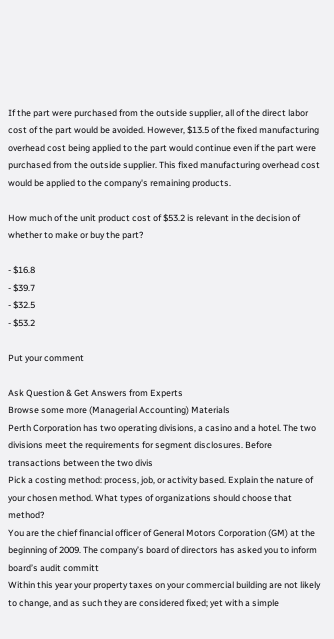If the part were purchased from the outside supplier, all of the direct labor cost of the part would be avoided. However, $13.5 of the fixed manufacturing overhead cost being applied to the part would continue even if the part were purchased from the outside supplier. This fixed manufacturing overhead cost would be applied to the company's remaining products.

How much of the unit product cost of $53.2 is relevant in the decision of whether to make or buy the part?

- $16.8
- $39.7
- $32.5
- $53.2

Put your comment

Ask Question & Get Answers from Experts
Browse some more (Managerial Accounting) Materials
Perth Corporation has two operating divisions, a casino and a hotel. The two divisions meet the requirements for segment disclosures. Before transactions between the two divis
Pick a costing method: process, job, or activity based. Explain the nature of your chosen method. What types of organizations should choose that method?
You are the chief financial officer of General Motors Corporation (GM) at the beginning of 2009. The company’s board of directors has asked you to inform board’s audit committ
Within this year your property taxes on your commercial building are not likely to change, and as such they are considered fixed; yet with a simple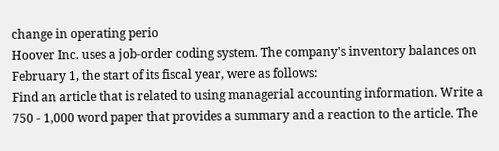change in operating perio
Hoover Inc. uses a job-order coding system. The company's inventory balances on February 1, the start of its fiscal year, were as follows:
Find an article that is related to using managerial accounting information. Write a 750 - 1,000 word paper that provides a summary and a reaction to the article. The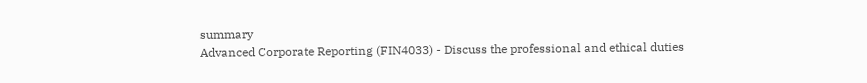summary
Advanced Corporate Reporting (FIN4033) - Discuss the professional and ethical duties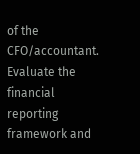of the CFO/accountant. Evaluate the financial reporting framework and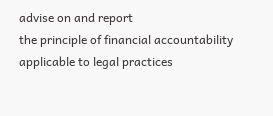advise on and report
the principle of financial accountability applicable to legal practices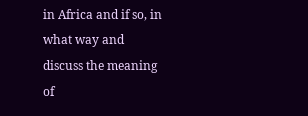in Africa and if so, in what way and discuss the meaning of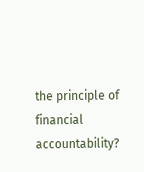the principle of financial accountability?